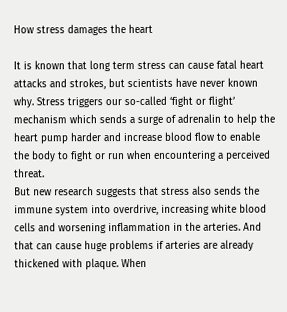How stress damages the heart

It is known that long term stress can cause fatal heart attacks and strokes, but scientists have never known why. Stress triggers our so-called ‘fight or flight’ mechanism which sends a surge of adrenalin to help the heart pump harder and increase blood flow to enable the body to fight or run when encountering a perceived threat.
But new research suggests that stress also sends the immune system into overdrive, increasing white blood cells and worsening inflammation in the arteries. And that can cause huge problems if arteries are already thickened with plaque. When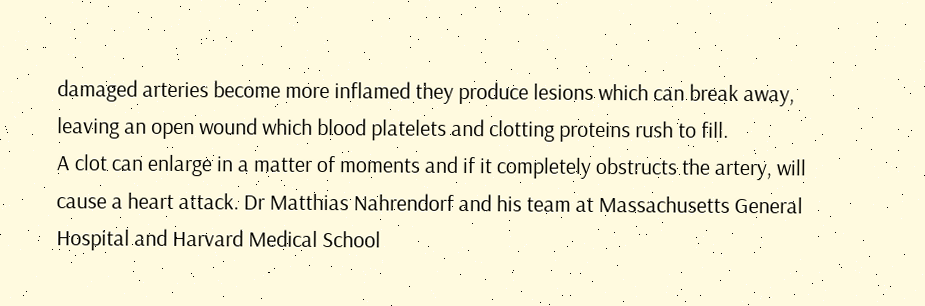damaged arteries become more inflamed they produce lesions which can break away, leaving an open wound which blood platelets and clotting proteins rush to fill.
A clot can enlarge in a matter of moments and if it completely obstructs the artery, will cause a heart attack. Dr Matthias Nahrendorf and his team at Massachusetts General Hospital and Harvard Medical School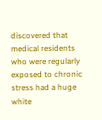discovered that medical residents who were regularly exposed to chronic stress had a huge white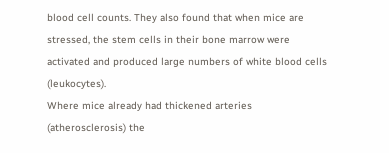blood cell counts. They also found that when mice are stressed, the stem cells in their bone marrow were activated and produced large numbers of white blood cells (leukocytes).
Where mice already had thickened arteries (atherosclerosis) the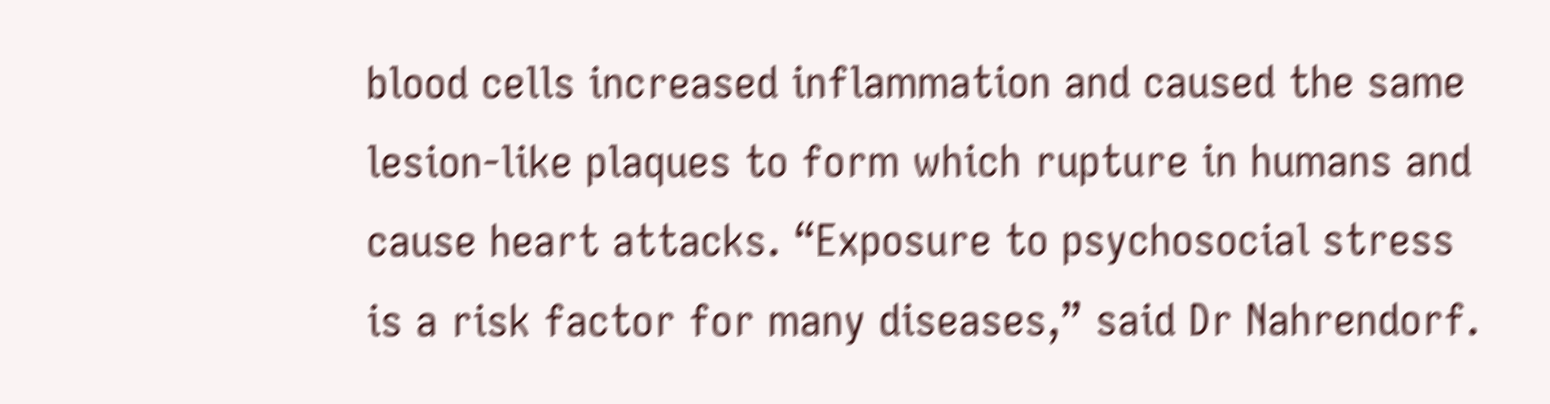blood cells increased inflammation and caused the same lesion-like plaques to form which rupture in humans and cause heart attacks. “Exposure to psychosocial stress is a risk factor for many diseases,” said Dr Nahrendorf.